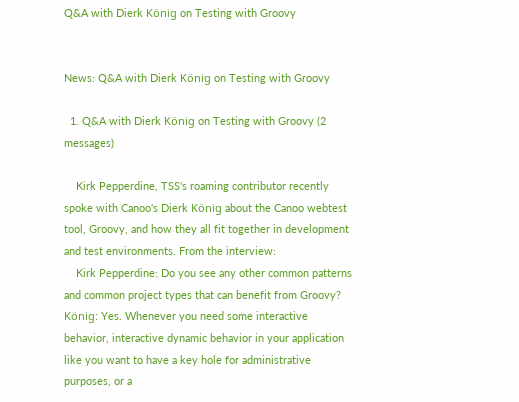Q&A with Dierk König on Testing with Groovy


News: Q&A with Dierk König on Testing with Groovy

  1. Q&A with Dierk König on Testing with Groovy (2 messages)

    Kirk Pepperdine, TSS's roaming contributor recently spoke with Canoo's Dierk König about the Canoo webtest tool, Groovy, and how they all fit together in development and test environments. From the interview:
    Kirk Pepperdine: Do you see any other common patterns and common project types that can benefit from Groovy? König: Yes. Whenever you need some interactive behavior, interactive dynamic behavior in your application like you want to have a key hole for administrative purposes, or a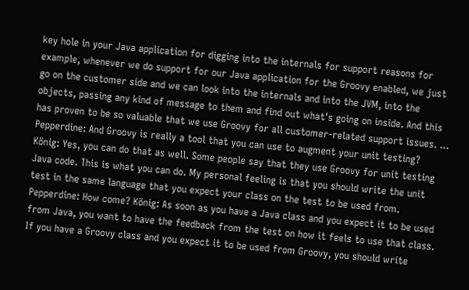key hole in your Java application for digging into the internals for support reasons for example, whenever we do support for our Java application for the Groovy enabled, we just go on the customer side and we can look into the internals and into the JVM, into the objects, passing any kind of message to them and find out what's going on inside. And this has proven to be so valuable that we use Groovy for all customer-related support issues. ... Pepperdine: And Groovy is really a tool that you can use to augment your unit testing? König: Yes, you can do that as well. Some people say that they use Groovy for unit testing Java code. This is what you can do. My personal feeling is that you should write the unit test in the same language that you expect your class on the test to be used from. Pepperdine: How come? König: As soon as you have a Java class and you expect it to be used from Java, you want to have the feedback from the test on how it feels to use that class. If you have a Groovy class and you expect it to be used from Groovy, you should write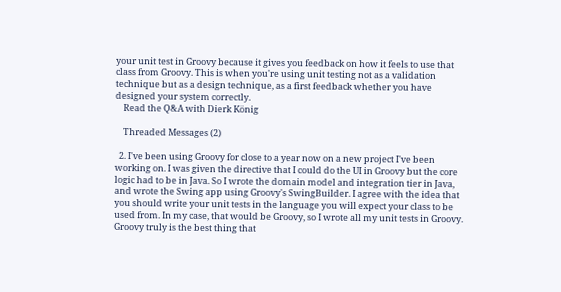your unit test in Groovy because it gives you feedback on how it feels to use that class from Groovy. This is when you're using unit testing not as a validation technique but as a design technique, as a first feedback whether you have designed your system correctly.
    Read the Q&A with Dierk König

    Threaded Messages (2)

  2. I've been using Groovy for close to a year now on a new project I've been working on. I was given the directive that I could do the UI in Groovy but the core logic had to be in Java. So I wrote the domain model and integration tier in Java, and wrote the Swing app using Groovy's SwingBuilder. I agree with the idea that you should write your unit tests in the language you will expect your class to be used from. In my case, that would be Groovy, so I wrote all my unit tests in Groovy. Groovy truly is the best thing that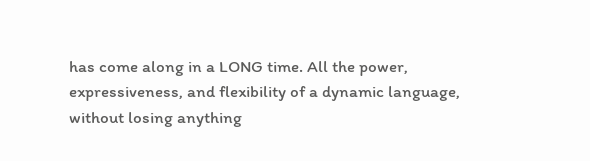has come along in a LONG time. All the power, expressiveness, and flexibility of a dynamic language, without losing anything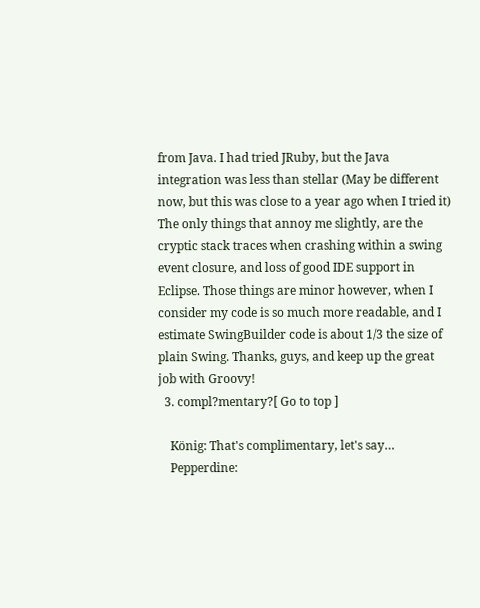from Java. I had tried JRuby, but the Java integration was less than stellar (May be different now, but this was close to a year ago when I tried it) The only things that annoy me slightly, are the cryptic stack traces when crashing within a swing event closure, and loss of good IDE support in Eclipse. Those things are minor however, when I consider my code is so much more readable, and I estimate SwingBuilder code is about 1/3 the size of plain Swing. Thanks, guys, and keep up the great job with Groovy!
  3. compl?mentary?[ Go to top ]

    König: That's complimentary, let's say…
    Pepperdine: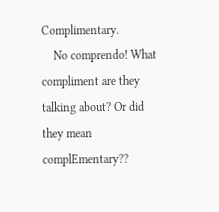Complimentary.
    No comprendo! What compliment are they talking about? Or did they mean complEmentary??